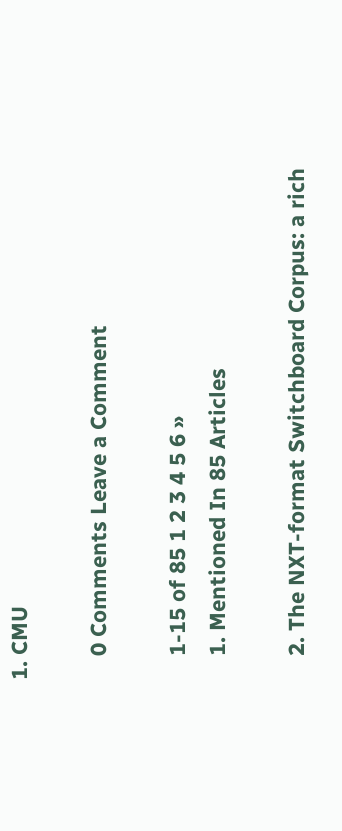1. CMU

    0 Comments Leave a Comment

    1-15 of 85 1 2 3 4 5 6 »
    1. Mentioned In 85 Articles

    2. The NXT-format Switchboard Corpus: a rich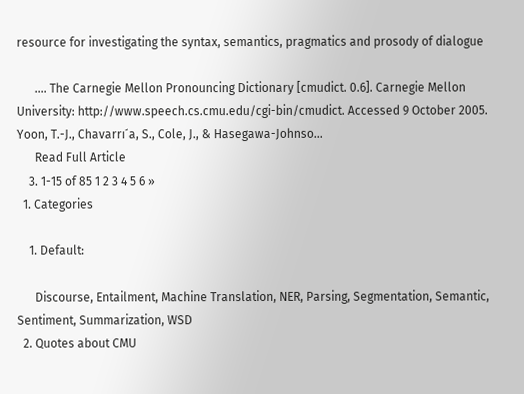resource for investigating the syntax, semantics, pragmatics and prosody of dialogue

      .... The Carnegie Mellon Pronouncing Dictionary [cmudict. 0.6]. Carnegie Mellon University: http://www.speech.cs.cmu.edu/cgi-bin/cmudict. Accessed 9 October 2005. Yoon, T.-J., Chavarrı´a, S., Cole, J., & Hasegawa-Johnso...
      Read Full Article
    3. 1-15 of 85 1 2 3 4 5 6 »
  1. Categories

    1. Default:

      Discourse, Entailment, Machine Translation, NER, Parsing, Segmentation, Semantic, Sentiment, Summarization, WSD
  2. Quotes about CMU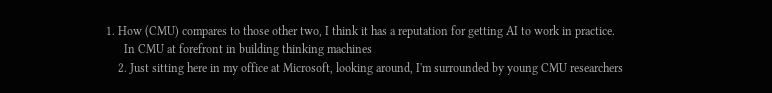1. How (CMU) compares to those other two, I think it has a reputation for getting AI to work in practice.
      In CMU at forefront in building thinking machines
    2. Just sitting here in my office at Microsoft, looking around, I'm surrounded by young CMU researchers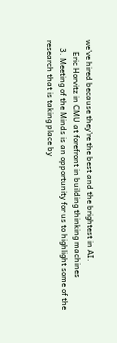we've hired because they're the best and the brightest in AI.
      Eric Horvitz in CMU at forefront in building thinking machines
    3. Meeting of the Minds is an opportunity for us to highlight some of the research that is taking place by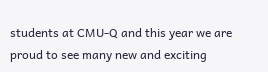students at CMU-Q and this year we are proud to see many new and exciting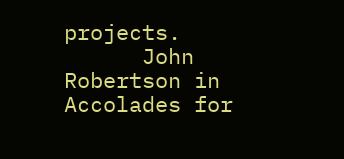projects.
      John Robertson in Accolades for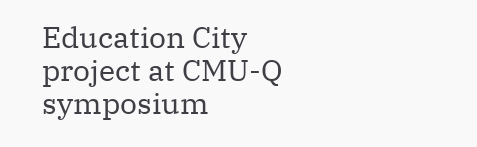Education City project at CMU-Q symposium